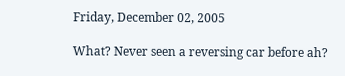Friday, December 02, 2005

What? Never seen a reversing car before ah?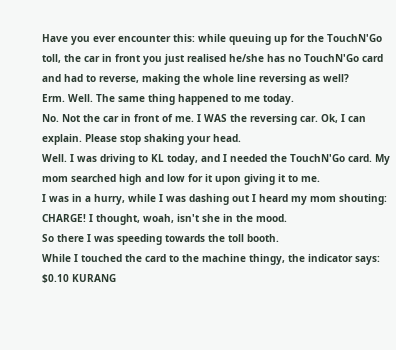Have you ever encounter this: while queuing up for the TouchN'Go toll, the car in front you just realised he/she has no TouchN'Go card and had to reverse, making the whole line reversing as well?
Erm. Well. The same thing happened to me today.
No. Not the car in front of me. I WAS the reversing car. Ok, I can explain. Please stop shaking your head.
Well. I was driving to KL today, and I needed the TouchN'Go card. My mom searched high and low for it upon giving it to me.
I was in a hurry, while I was dashing out I heard my mom shouting: CHARGE! I thought, woah, isn't she in the mood.
So there I was speeding towards the toll booth.
While I touched the card to the machine thingy, the indicator says: $0.10 KURANG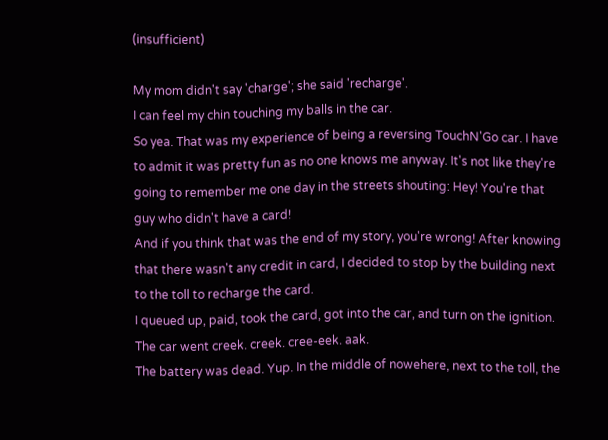(insufficient)

My mom didn't say 'charge'; she said 'recharge'.
I can feel my chin touching my balls in the car.
So yea. That was my experience of being a reversing TouchN'Go car. I have to admit it was pretty fun as no one knows me anyway. It's not like they're going to remember me one day in the streets shouting: Hey! You're that guy who didn't have a card!
And if you think that was the end of my story, you're wrong! After knowing that there wasn't any credit in card, I decided to stop by the building next to the toll to recharge the card.
I queued up, paid, took the card, got into the car, and turn on the ignition. The car went creek. creek. cree-eek. aak.
The battery was dead. Yup. In the middle of nowehere, next to the toll, the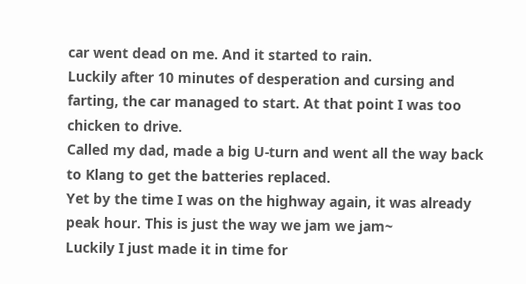car went dead on me. And it started to rain.
Luckily after 10 minutes of desperation and cursing and farting, the car managed to start. At that point I was too chicken to drive.
Called my dad, made a big U-turn and went all the way back to Klang to get the batteries replaced.
Yet by the time I was on the highway again, it was already peak hour. This is just the way we jam we jam~
Luckily I just made it in time for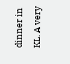dinner in KL. A very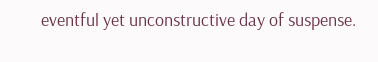eventful yet unconstructive day of suspense.